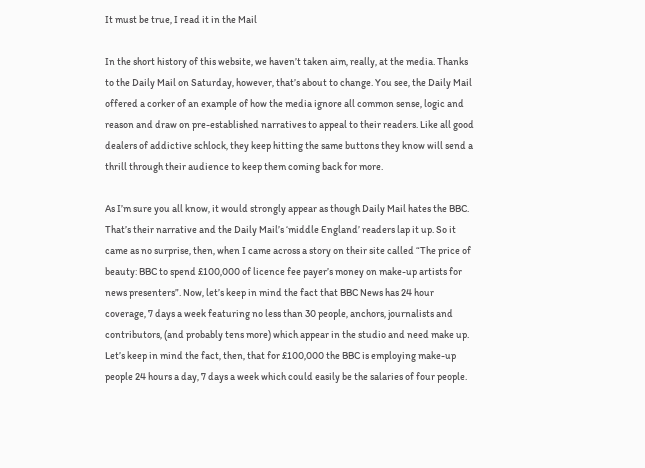It must be true, I read it in the Mail

In the short history of this website, we haven’t taken aim, really, at the media. Thanks to the Daily Mail on Saturday, however, that’s about to change. You see, the Daily Mail offered a corker of an example of how the media ignore all common sense, logic and reason and draw on pre-established narratives to appeal to their readers. Like all good dealers of addictive schlock, they keep hitting the same buttons they know will send a thrill through their audience to keep them coming back for more.

As I’m sure you all know, it would strongly appear as though Daily Mail hates the BBC. That’s their narrative and the Daily Mail’s ‘middle England’ readers lap it up. So it came as no surprise, then, when I came across a story on their site called “The price of beauty: BBC to spend £100,000 of licence fee payer’s money on make-up artists for news presenters”. Now, let’s keep in mind the fact that BBC News has 24 hour coverage, 7 days a week featuring no less than 30 people, anchors, journalists and contributors, (and probably tens more) which appear in the studio and need make up. Let’s keep in mind the fact, then, that for £100,000 the BBC is employing make-up people 24 hours a day, 7 days a week which could easily be the salaries of four people.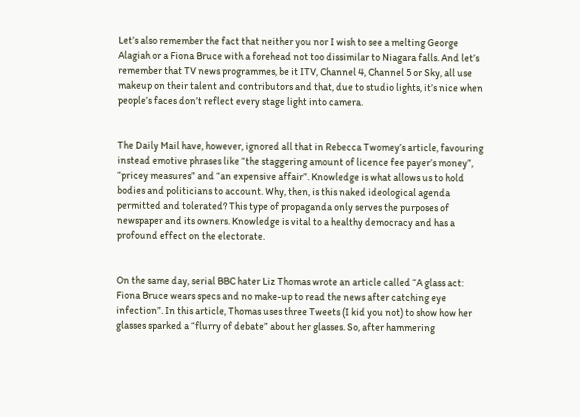Let’s also remember the fact that neither you nor I wish to see a melting George Alagiah or a Fiona Bruce with a forehead not too dissimilar to Niagara falls. And let’s remember that TV news programmes, be it ITV, Channel 4, Channel 5 or Sky, all use makeup on their talent and contributors and that, due to studio lights, it’s nice when people’s faces don’t reflect every stage light into camera.


The Daily Mail have, however, ignored all that in Rebecca Twomey’s article, favouring instead emotive phrases like “the staggering amount of licence fee payer’s money”, “pricey measures” and “an expensive affair”. Knowledge is what allows us to hold bodies and politicians to account. Why, then, is this naked ideological agenda permitted and tolerated? This type of propaganda only serves the purposes of newspaper and its owners. Knowledge is vital to a healthy democracy and has a profound effect on the electorate.


On the same day, serial BBC hater Liz Thomas wrote an article called “A glass act: Fiona Bruce wears specs and no make-up to read the news after catching eye infection”. In this article, Thomas uses three Tweets (I kid you not) to show how her glasses sparked a “flurry of debate” about her glasses. So, after hammering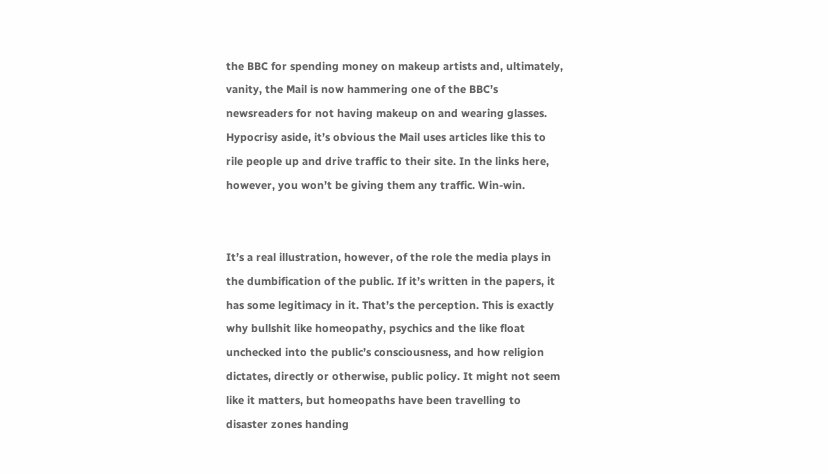the BBC for spending money on makeup artists and, ultimately, vanity, the Mail is now hammering one of the BBC’s newsreaders for not having makeup on and wearing glasses. Hypocrisy aside, it’s obvious the Mail uses articles like this to rile people up and drive traffic to their site. In the links here, however, you won’t be giving them any traffic. Win-win.


It’s a real illustration, however, of the role the media plays in the dumbification of the public. If it’s written in the papers, it has some legitimacy in it. That’s the perception. This is exactly why bullshit like homeopathy, psychics and the like float unchecked into the public’s consciousness, and how religion dictates, directly or otherwise, public policy. It might not seem like it matters, but homeopaths have been travelling to disaster zones handing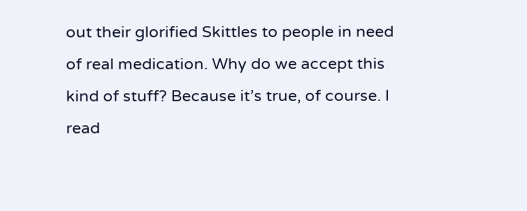out their glorified Skittles to people in need of real medication. Why do we accept this kind of stuff? Because it’s true, of course. I read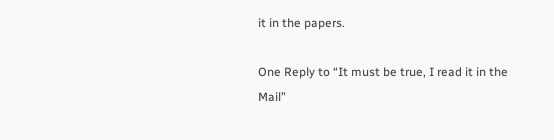it in the papers.

One Reply to “It must be true, I read it in the Mail”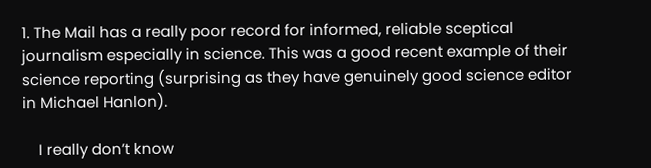1. The Mail has a really poor record for informed, reliable sceptical journalism especially in science. This was a good recent example of their science reporting (surprising as they have genuinely good science editor in Michael Hanlon).

    I really don’t know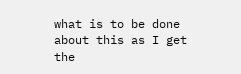what is to be done about this as I get the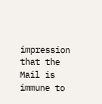impression that the Mail is immune to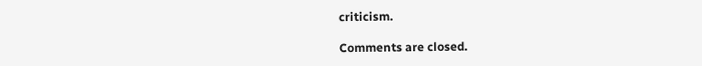criticism.

Comments are closed.